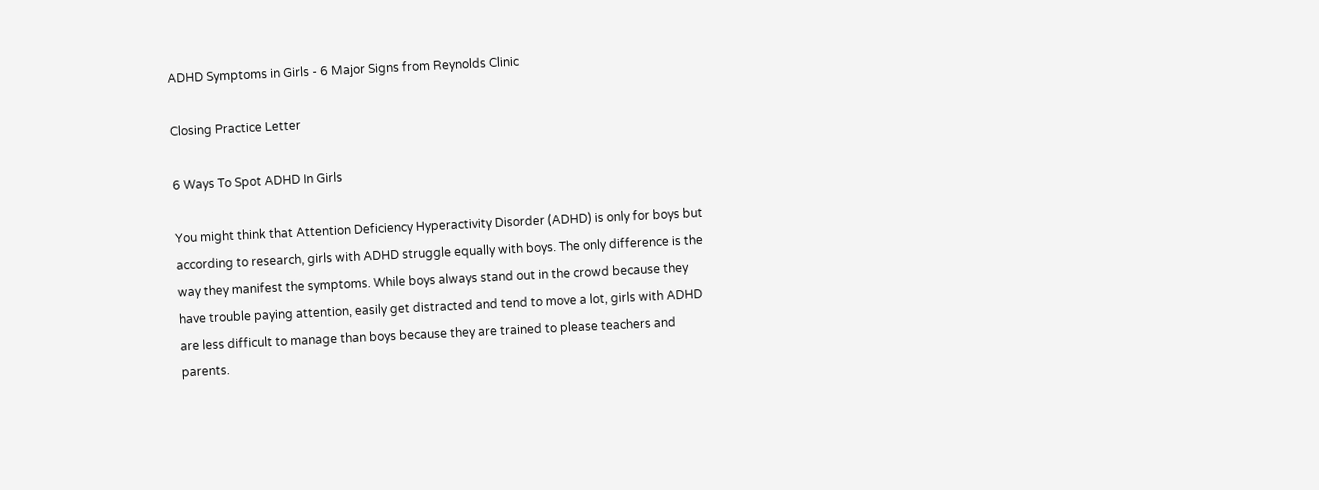ADHD Symptoms in Girls - 6 Major Signs from Reynolds Clinic

Closing Practice Letter

6 Ways To Spot ADHD In Girls

You might think that Attention Deficiency Hyperactivity Disorder (ADHD) is only for boys but according to research, girls with ADHD struggle equally with boys. The only difference is the way they manifest the symptoms. While boys always stand out in the crowd because they have trouble paying attention, easily get distracted and tend to move a lot, girls with ADHD are less difficult to manage than boys because they are trained to please teachers and parents.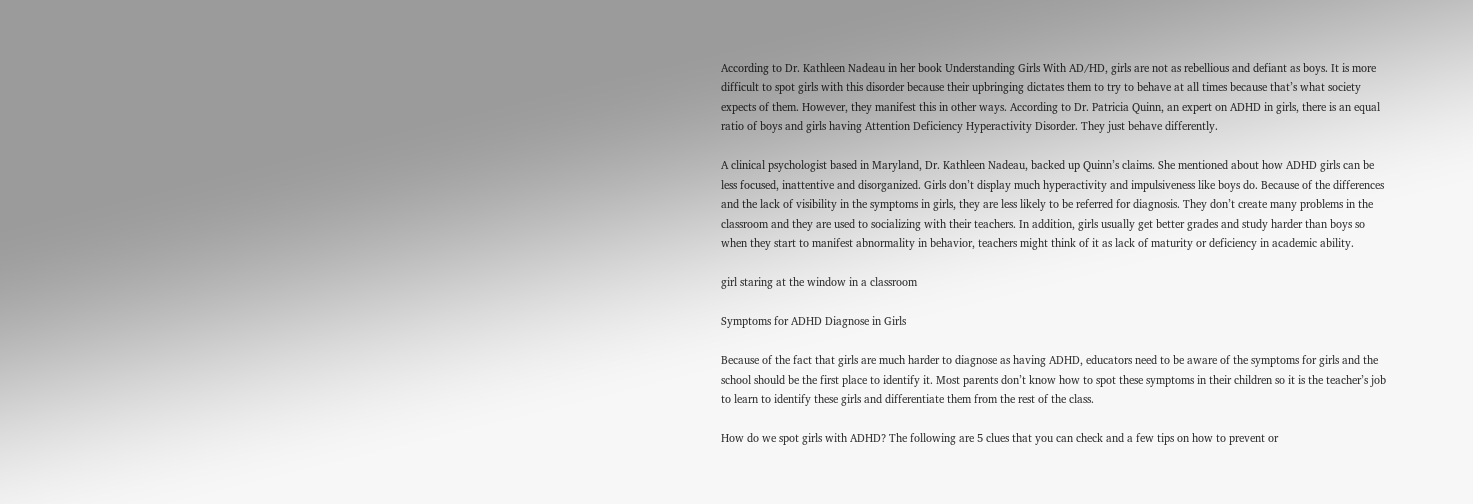According to Dr. Kathleen Nadeau in her book Understanding Girls With AD/HD, girls are not as rebellious and defiant as boys. It is more difficult to spot girls with this disorder because their upbringing dictates them to try to behave at all times because that’s what society expects of them. However, they manifest this in other ways. According to Dr. Patricia Quinn, an expert on ADHD in girls, there is an equal ratio of boys and girls having Attention Deficiency Hyperactivity Disorder. They just behave differently.

A clinical psychologist based in Maryland, Dr. Kathleen Nadeau, backed up Quinn’s claims. She mentioned about how ADHD girls can be less focused, inattentive and disorganized. Girls don’t display much hyperactivity and impulsiveness like boys do. Because of the differences and the lack of visibility in the symptoms in girls, they are less likely to be referred for diagnosis. They don’t create many problems in the classroom and they are used to socializing with their teachers. In addition, girls usually get better grades and study harder than boys so when they start to manifest abnormality in behavior, teachers might think of it as lack of maturity or deficiency in academic ability.

girl staring at the window in a classroom

Symptoms for ADHD Diagnose in Girls

Because of the fact that girls are much harder to diagnose as having ADHD, educators need to be aware of the symptoms for girls and the school should be the first place to identify it. Most parents don’t know how to spot these symptoms in their children so it is the teacher’s job to learn to identify these girls and differentiate them from the rest of the class.

How do we spot girls with ADHD? The following are 5 clues that you can check and a few tips on how to prevent or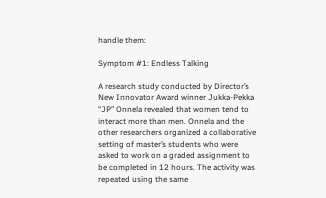handle them:

Symptom #1: Endless Talking

A research study conducted by Director’s New Innovator Award winner Jukka-Pekka “JP” Onnela revealed that women tend to interact more than men. Onnela and the other researchers organized a collaborative setting of master’s students who were asked to work on a graded assignment to be completed in 12 hours. The activity was repeated using the same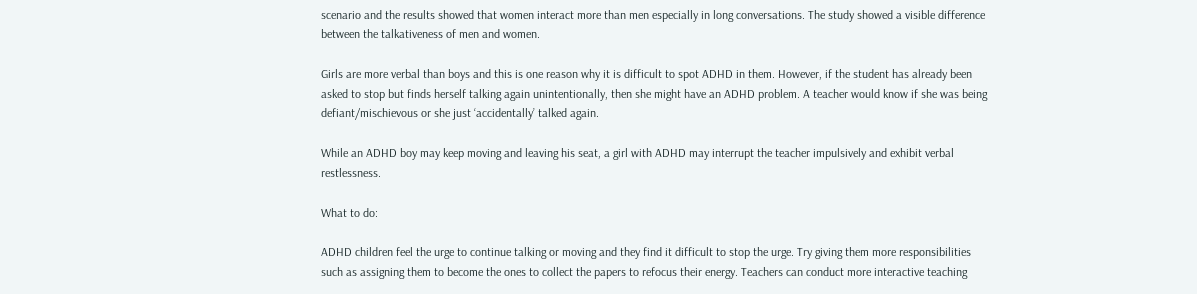scenario and the results showed that women interact more than men especially in long conversations. The study showed a visible difference between the talkativeness of men and women.

Girls are more verbal than boys and this is one reason why it is difficult to spot ADHD in them. However, if the student has already been asked to stop but finds herself talking again unintentionally, then she might have an ADHD problem. A teacher would know if she was being defiant/mischievous or she just ‘accidentally’ talked again.

While an ADHD boy may keep moving and leaving his seat, a girl with ADHD may interrupt the teacher impulsively and exhibit verbal restlessness.

What to do:

ADHD children feel the urge to continue talking or moving and they find it difficult to stop the urge. Try giving them more responsibilities such as assigning them to become the ones to collect the papers to refocus their energy. Teachers can conduct more interactive teaching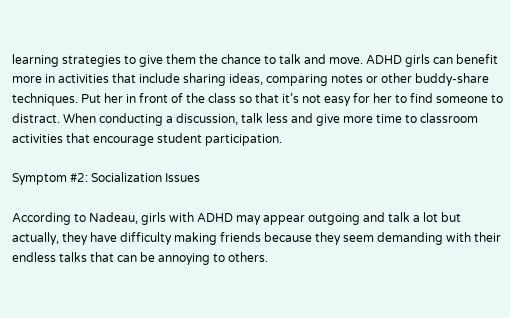learning strategies to give them the chance to talk and move. ADHD girls can benefit more in activities that include sharing ideas, comparing notes or other buddy-share techniques. Put her in front of the class so that it’s not easy for her to find someone to distract. When conducting a discussion, talk less and give more time to classroom activities that encourage student participation.

Symptom #2: Socialization Issues

According to Nadeau, girls with ADHD may appear outgoing and talk a lot but actually, they have difficulty making friends because they seem demanding with their endless talks that can be annoying to others.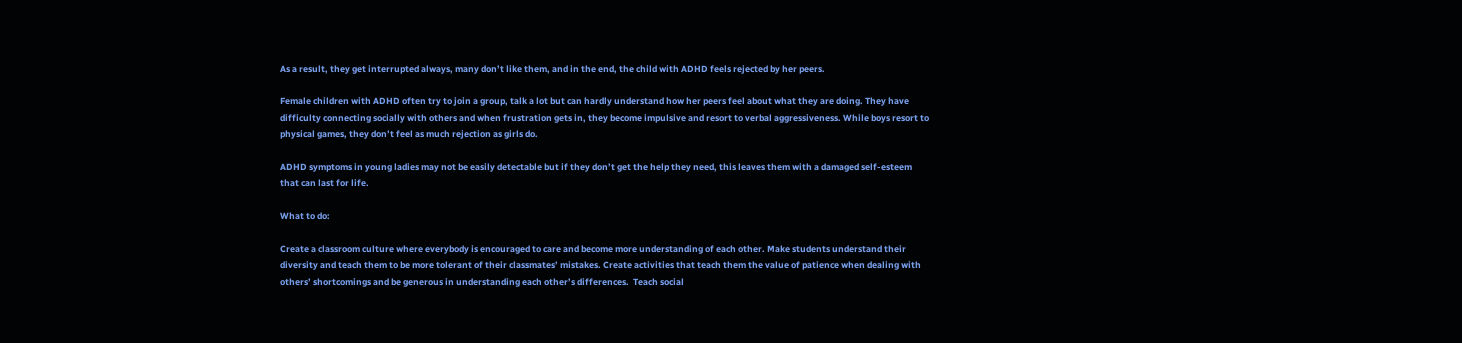As a result, they get interrupted always, many don’t like them, and in the end, the child with ADHD feels rejected by her peers.

Female children with ADHD often try to join a group, talk a lot but can hardly understand how her peers feel about what they are doing. They have difficulty connecting socially with others and when frustration gets in, they become impulsive and resort to verbal aggressiveness. While boys resort to physical games, they don’t feel as much rejection as girls do.

ADHD symptoms in young ladies may not be easily detectable but if they don’t get the help they need, this leaves them with a damaged self-esteem that can last for life.

What to do:

Create a classroom culture where everybody is encouraged to care and become more understanding of each other. Make students understand their diversity and teach them to be more tolerant of their classmates’ mistakes. Create activities that teach them the value of patience when dealing with others’ shortcomings and be generous in understanding each other’s differences.  Teach social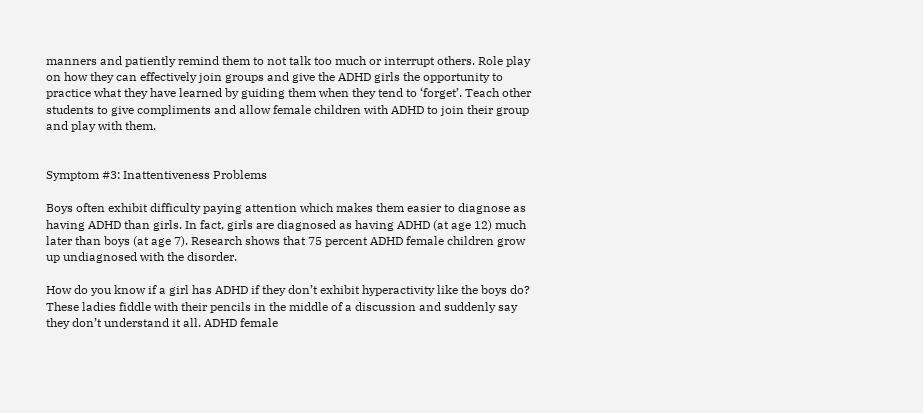manners and patiently remind them to not talk too much or interrupt others. Role play on how they can effectively join groups and give the ADHD girls the opportunity to practice what they have learned by guiding them when they tend to ‘forget’. Teach other students to give compliments and allow female children with ADHD to join their group and play with them.


Symptom #3: Inattentiveness Problems

Boys often exhibit difficulty paying attention which makes them easier to diagnose as having ADHD than girls. In fact, girls are diagnosed as having ADHD (at age 12) much later than boys (at age 7). Research shows that 75 percent ADHD female children grow up undiagnosed with the disorder.

How do you know if a girl has ADHD if they don’t exhibit hyperactivity like the boys do? These ladies fiddle with their pencils in the middle of a discussion and suddenly say they don’t understand it all. ADHD female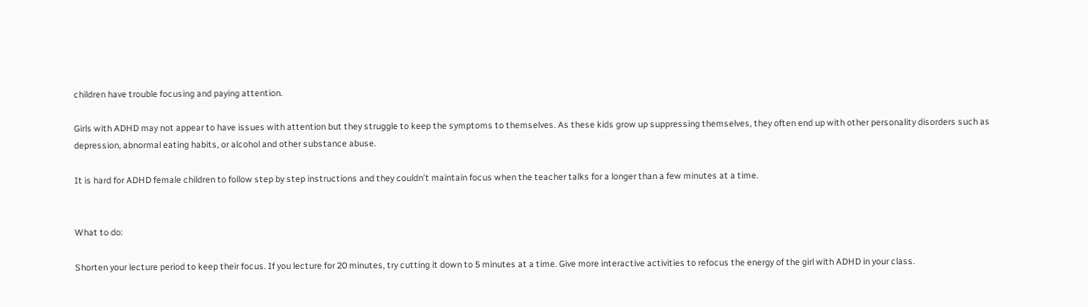children have trouble focusing and paying attention.

Girls with ADHD may not appear to have issues with attention but they struggle to keep the symptoms to themselves. As these kids grow up suppressing themselves, they often end up with other personality disorders such as depression, abnormal eating habits, or alcohol and other substance abuse.

It is hard for ADHD female children to follow step by step instructions and they couldn’t maintain focus when the teacher talks for a longer than a few minutes at a time.


What to do:

Shorten your lecture period to keep their focus. If you lecture for 20 minutes, try cutting it down to 5 minutes at a time. Give more interactive activities to refocus the energy of the girl with ADHD in your class.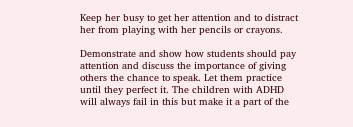Keep her busy to get her attention and to distract her from playing with her pencils or crayons.

Demonstrate and show how students should pay attention and discuss the importance of giving others the chance to speak. Let them practice until they perfect it. The children with ADHD will always fail in this but make it a part of the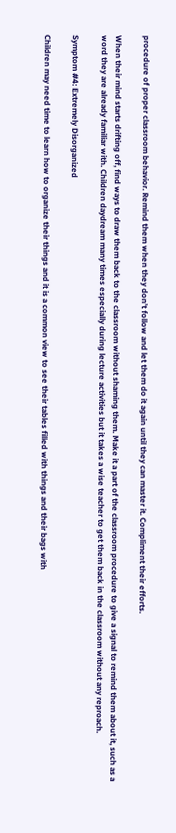procedure of proper classroom behavior. Remind them when they don’t follow and let them do it again until they can master it. Compliment their efforts.

When their mind starts drifting off, find ways to draw them back to the classroom without shaming them. Make it a part of the classroom procedure to give a signal to remind them about it, such as a word they are already familiar with. Children daydream many times especially during lecture activities but it takes a wise teacher to get them back in the classroom without any reproach.

Symptom #4: Extremely Disorganized

Children may need time to learn how to organize their things and it is a common view to see their tables filled with things and their bags with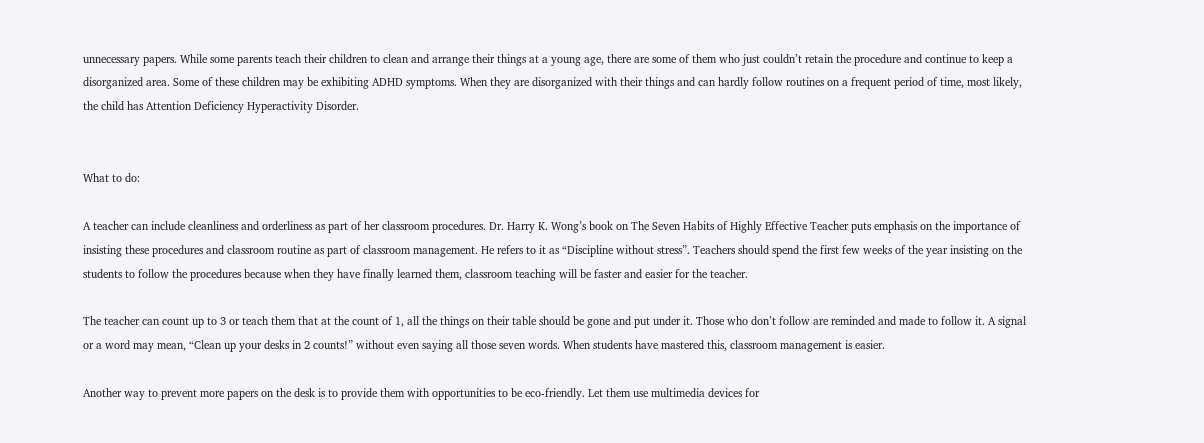unnecessary papers. While some parents teach their children to clean and arrange their things at a young age, there are some of them who just couldn’t retain the procedure and continue to keep a disorganized area. Some of these children may be exhibiting ADHD symptoms. When they are disorganized with their things and can hardly follow routines on a frequent period of time, most likely, the child has Attention Deficiency Hyperactivity Disorder.


What to do:

A teacher can include cleanliness and orderliness as part of her classroom procedures. Dr. Harry K. Wong’s book on The Seven Habits of Highly Effective Teacher puts emphasis on the importance of insisting these procedures and classroom routine as part of classroom management. He refers to it as “Discipline without stress”. Teachers should spend the first few weeks of the year insisting on the students to follow the procedures because when they have finally learned them, classroom teaching will be faster and easier for the teacher.

The teacher can count up to 3 or teach them that at the count of 1, all the things on their table should be gone and put under it. Those who don’t follow are reminded and made to follow it. A signal or a word may mean, “Clean up your desks in 2 counts!” without even saying all those seven words. When students have mastered this, classroom management is easier.

Another way to prevent more papers on the desk is to provide them with opportunities to be eco-friendly. Let them use multimedia devices for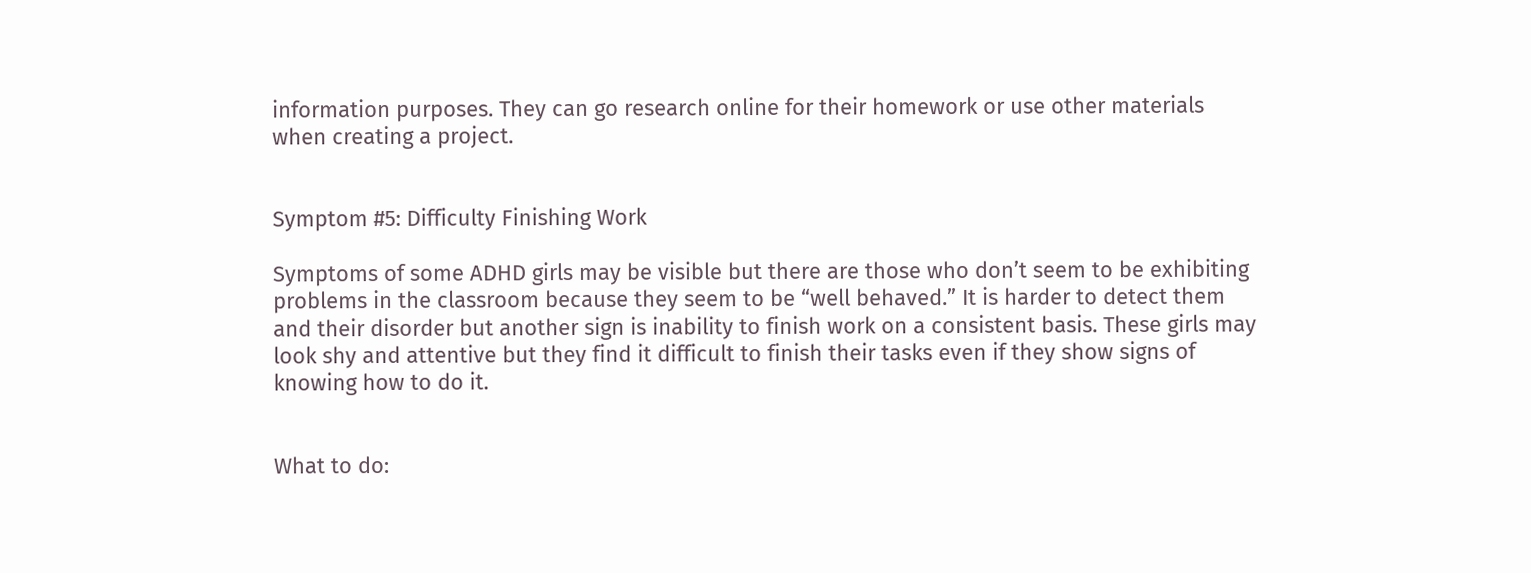information purposes. They can go research online for their homework or use other materials when creating a project.


Symptom #5: Difficulty Finishing Work

Symptoms of some ADHD girls may be visible but there are those who don’t seem to be exhibiting problems in the classroom because they seem to be “well behaved.” It is harder to detect them and their disorder but another sign is inability to finish work on a consistent basis. These girls may look shy and attentive but they find it difficult to finish their tasks even if they show signs of knowing how to do it.


What to do: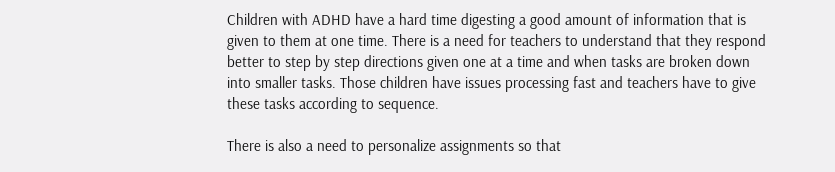Children with ADHD have a hard time digesting a good amount of information that is given to them at one time. There is a need for teachers to understand that they respond better to step by step directions given one at a time and when tasks are broken down into smaller tasks. Those children have issues processing fast and teachers have to give these tasks according to sequence.

There is also a need to personalize assignments so that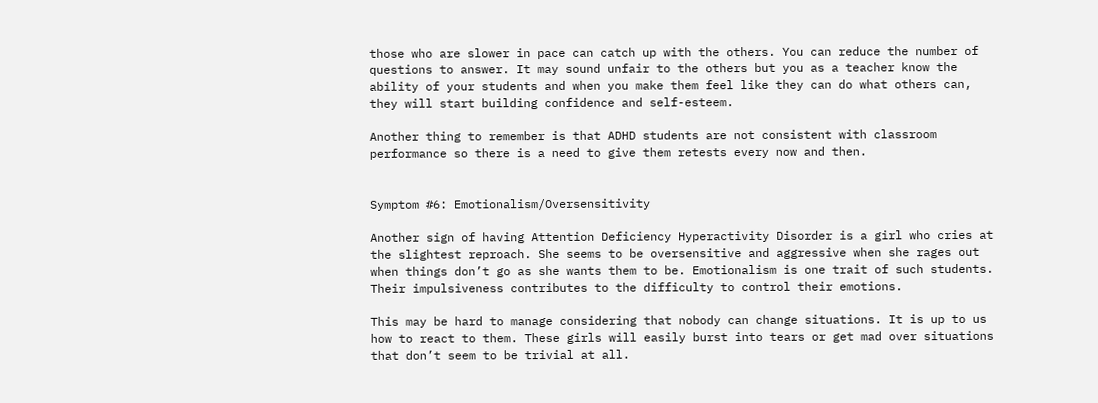those who are slower in pace can catch up with the others. You can reduce the number of questions to answer. It may sound unfair to the others but you as a teacher know the ability of your students and when you make them feel like they can do what others can, they will start building confidence and self-esteem.

Another thing to remember is that ADHD students are not consistent with classroom performance so there is a need to give them retests every now and then.


Symptom #6: Emotionalism/Oversensitivity

Another sign of having Attention Deficiency Hyperactivity Disorder is a girl who cries at the slightest reproach. She seems to be oversensitive and aggressive when she rages out when things don’t go as she wants them to be. Emotionalism is one trait of such students. Their impulsiveness contributes to the difficulty to control their emotions.

This may be hard to manage considering that nobody can change situations. It is up to us how to react to them. These girls will easily burst into tears or get mad over situations that don’t seem to be trivial at all.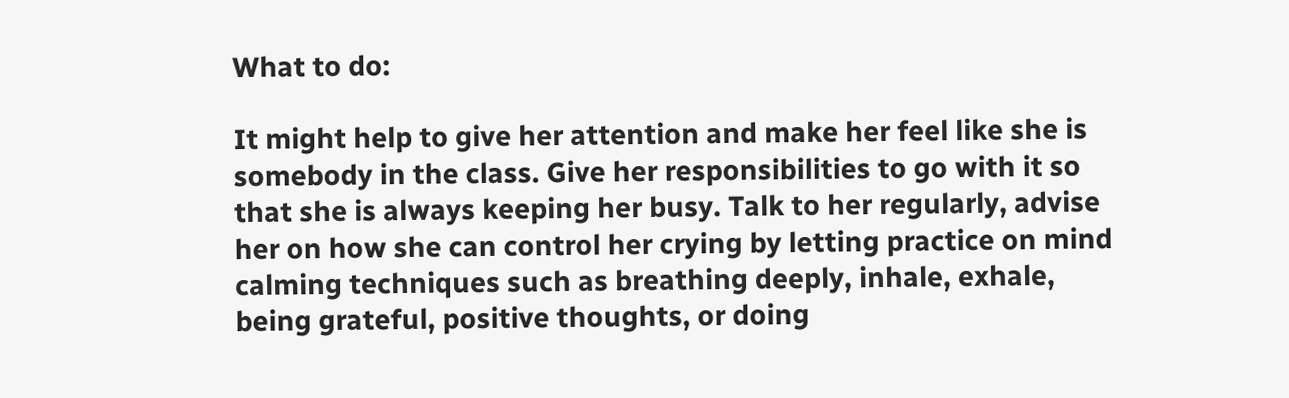What to do:

It might help to give her attention and make her feel like she is somebody in the class. Give her responsibilities to go with it so that she is always keeping her busy. Talk to her regularly, advise her on how she can control her crying by letting practice on mind calming techniques such as breathing deeply, inhale, exhale, being grateful, positive thoughts, or doing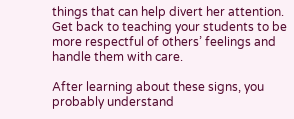things that can help divert her attention. Get back to teaching your students to be more respectful of others’ feelings and handle them with care.

After learning about these signs, you probably understand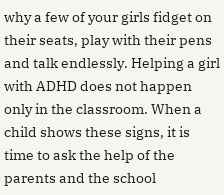why a few of your girls fidget on their seats, play with their pens and talk endlessly. Helping a girl with ADHD does not happen only in the classroom. When a child shows these signs, it is time to ask the help of the parents and the school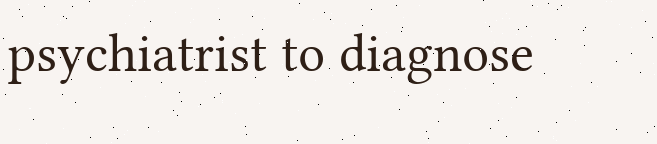psychiatrist to diagnose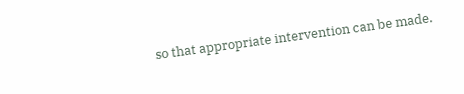so that appropriate intervention can be made.